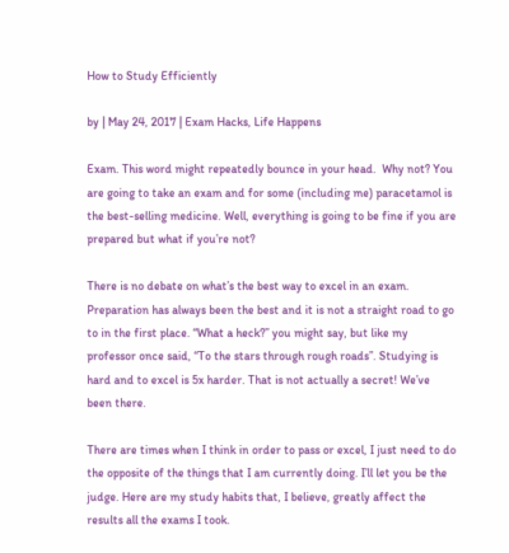How to Study Efficiently

by | May 24, 2017 | Exam Hacks, Life Happens

Exam. This word might repeatedly bounce in your head.  Why not? You are going to take an exam and for some (including me) paracetamol is the best-selling medicine. Well, everything is going to be fine if you are prepared but what if you’re not?

There is no debate on what’s the best way to excel in an exam. Preparation has always been the best and it is not a straight road to go to in the first place. “What a heck?” you might say, but like my professor once said, “To the stars through rough roads”. Studying is hard and to excel is 5x harder. That is not actually a secret! We’ve been there.

There are times when I think in order to pass or excel, I just need to do the opposite of the things that I am currently doing. I’ll let you be the judge. Here are my study habits that, I believe, greatly affect the results all the exams I took.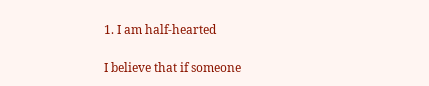1. I am half-hearted

I believe that if someone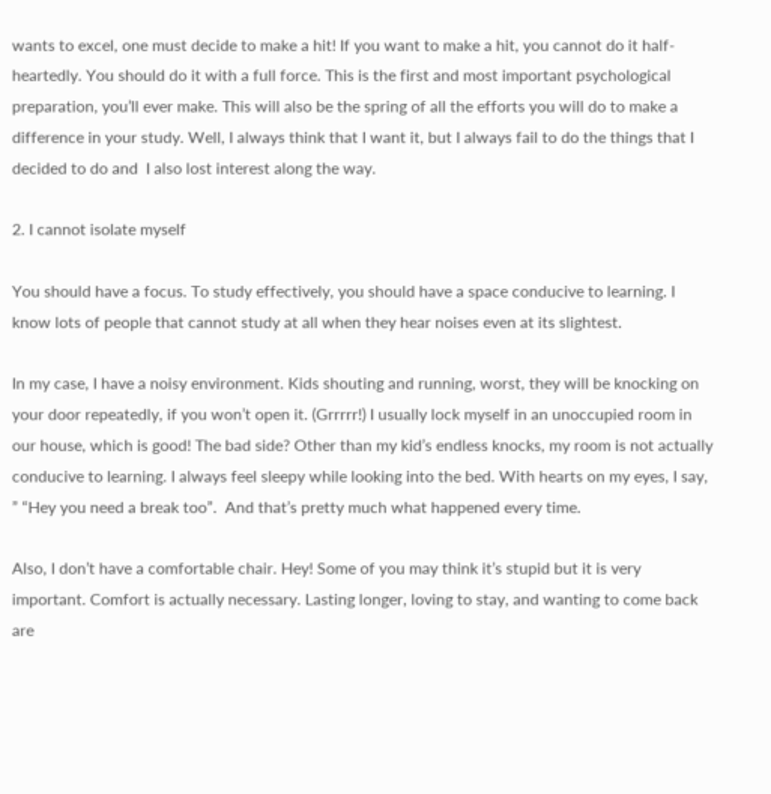wants to excel, one must decide to make a hit! If you want to make a hit, you cannot do it half-heartedly. You should do it with a full force. This is the first and most important psychological preparation, you’ll ever make. This will also be the spring of all the efforts you will do to make a difference in your study. Well, I always think that I want it, but I always fail to do the things that I decided to do and  I also lost interest along the way.

2. I cannot isolate myself

You should have a focus. To study effectively, you should have a space conducive to learning. I know lots of people that cannot study at all when they hear noises even at its slightest.

In my case, I have a noisy environment. Kids shouting and running, worst, they will be knocking on your door repeatedly, if you won’t open it. (Grrrrr!) I usually lock myself in an unoccupied room in our house, which is good! The bad side? Other than my kid’s endless knocks, my room is not actually conducive to learning. I always feel sleepy while looking into the bed. With hearts on my eyes, I say, ” “Hey you need a break too”.  And that’s pretty much what happened every time.

Also, I don’t have a comfortable chair. Hey! Some of you may think it’s stupid but it is very important. Comfort is actually necessary. Lasting longer, loving to stay, and wanting to come back are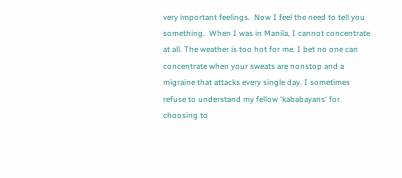very important feelings.  Now I feel the need to tell you something.  When I was in Manila, I cannot concentrate at all. The weather is too hot for me. I bet no one can concentrate when your sweats are nonstop and a migraine that attacks every single day. I sometimes refuse to understand my fellow ‘kababayans‘ for choosing to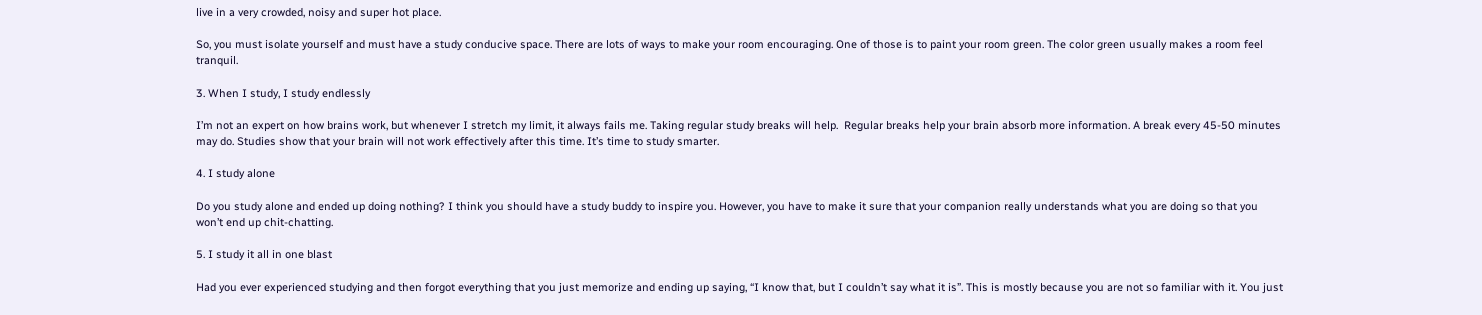live in a very crowded, noisy and super hot place.

So, you must isolate yourself and must have a study conducive space. There are lots of ways to make your room encouraging. One of those is to paint your room green. The color green usually makes a room feel tranquil.

3. When I study, I study endlessly

I’m not an expert on how brains work, but whenever I stretch my limit, it always fails me. Taking regular study breaks will help.  Regular breaks help your brain absorb more information. A break every 45-50 minutes may do. Studies show that your brain will not work effectively after this time. It’s time to study smarter.

4. I study alone

Do you study alone and ended up doing nothing? I think you should have a study buddy to inspire you. However, you have to make it sure that your companion really understands what you are doing so that you won’t end up chit-chatting.

5. I study it all in one blast

Had you ever experienced studying and then forgot everything that you just memorize and ending up saying, “I know that, but I couldn’t say what it is”. This is mostly because you are not so familiar with it. You just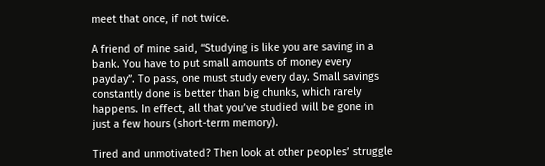meet that once, if not twice.

A friend of mine said, “Studying is like you are saving in a bank. You have to put small amounts of money every payday”. To pass, one must study every day. Small savings constantly done is better than big chunks, which rarely happens. In effect, all that you’ve studied will be gone in just a few hours (short-term memory).

Tired and unmotivated? Then look at other peoples’ struggle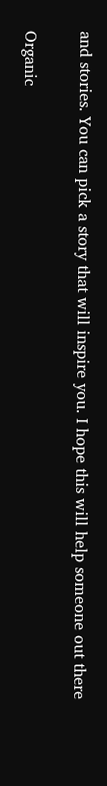and stories. You can pick a story that will inspire you. I hope this will help someone out there

Organic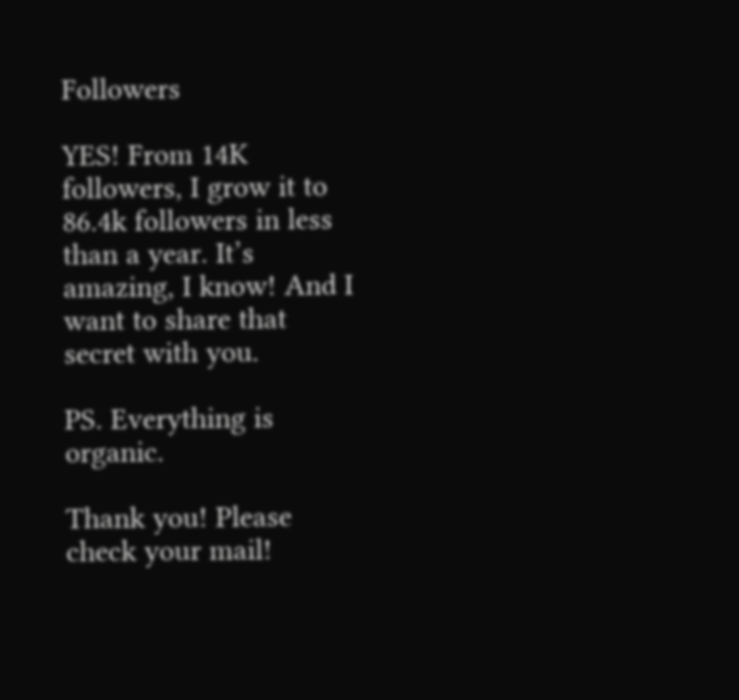Followers

YES! From 14K followers, I grow it to 86.4k followers in less than a year. It’s amazing, I know! And I want to share that secret with you.

PS. Everything is organic.

Thank you! Please check your mail!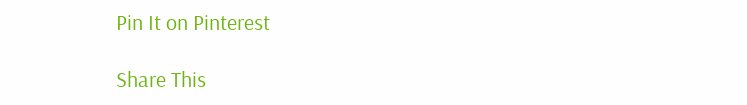Pin It on Pinterest

Share This